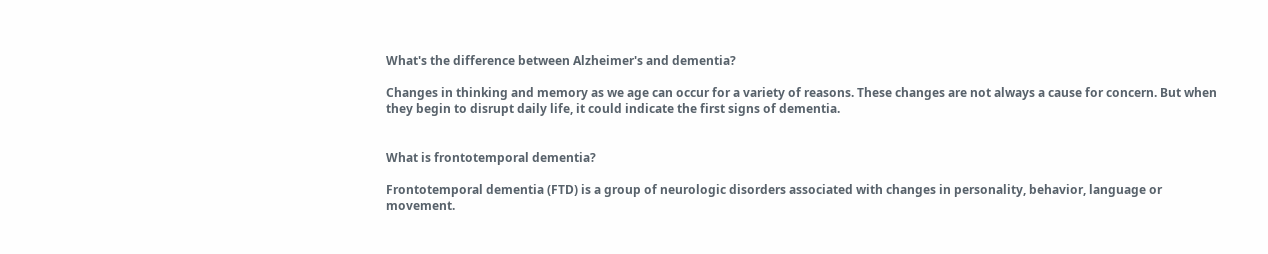What's the difference between Alzheimer's and dementia?

Changes in thinking and memory as we age can occur for a variety of reasons. These changes are not always a cause for concern. But when they begin to disrupt daily life, it could indicate the first signs of dementia.


What is frontotemporal dementia?

Frontotemporal dementia (FTD) is a group of neurologic disorders associated with changes in personality, behavior, language or movement.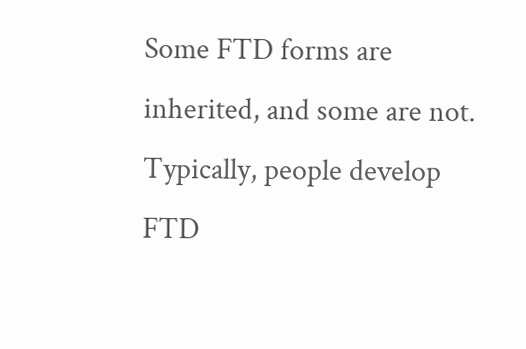Some FTD forms are inherited, and some are not. Typically, people develop FTD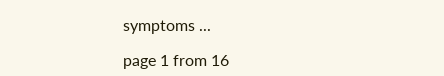symptoms ...

page 1 from 16